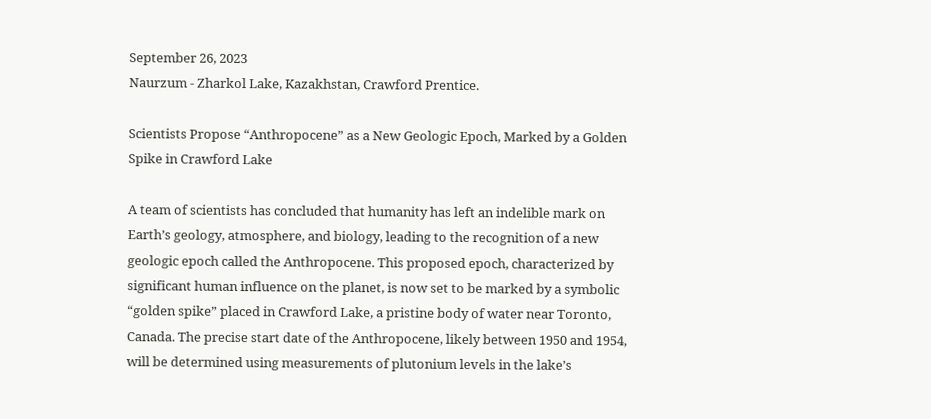September 26, 2023
Naurzum - Zharkol Lake, Kazakhstan, Crawford Prentice.

Scientists Propose “Anthropocene” as a New Geologic Epoch, Marked by a Golden Spike in Crawford Lake

A team of scientists has concluded that humanity has left an indelible mark on Earth’s geology, atmosphere, and biology, leading to the recognition of a new geologic epoch called the Anthropocene. This proposed epoch, characterized by significant human influence on the planet, is now set to be marked by a symbolic “golden spike” placed in Crawford Lake, a pristine body of water near Toronto, Canada. The precise start date of the Anthropocene, likely between 1950 and 1954, will be determined using measurements of plutonium levels in the lake’s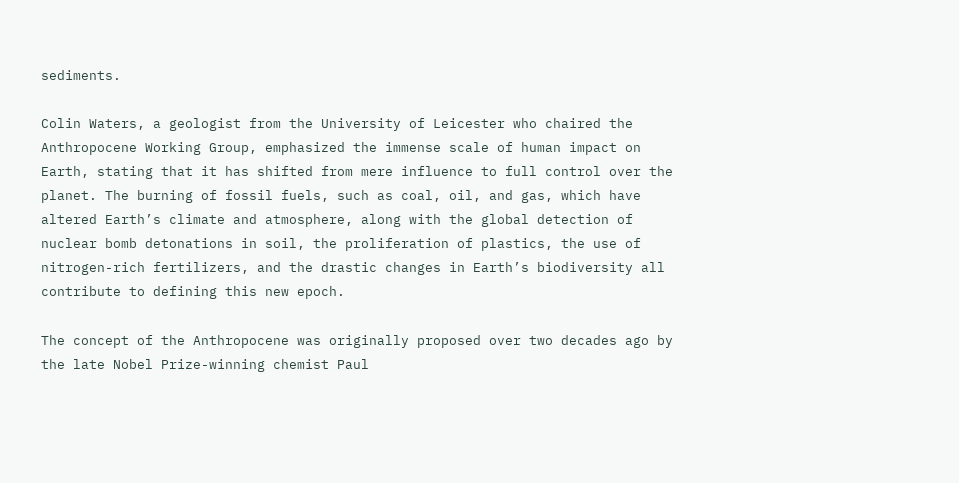sediments.

Colin Waters, a geologist from the University of Leicester who chaired the Anthropocene Working Group, emphasized the immense scale of human impact on Earth, stating that it has shifted from mere influence to full control over the planet. The burning of fossil fuels, such as coal, oil, and gas, which have altered Earth’s climate and atmosphere, along with the global detection of nuclear bomb detonations in soil, the proliferation of plastics, the use of nitrogen-rich fertilizers, and the drastic changes in Earth’s biodiversity all contribute to defining this new epoch.

The concept of the Anthropocene was originally proposed over two decades ago by the late Nobel Prize-winning chemist Paul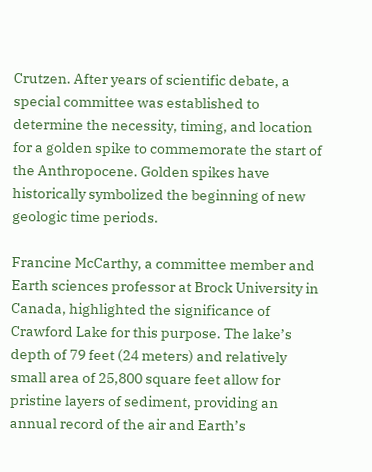Crutzen. After years of scientific debate, a special committee was established to determine the necessity, timing, and location for a golden spike to commemorate the start of the Anthropocene. Golden spikes have historically symbolized the beginning of new geologic time periods.

Francine McCarthy, a committee member and Earth sciences professor at Brock University in Canada, highlighted the significance of Crawford Lake for this purpose. The lake’s depth of 79 feet (24 meters) and relatively small area of 25,800 square feet allow for pristine layers of sediment, providing an annual record of the air and Earth’s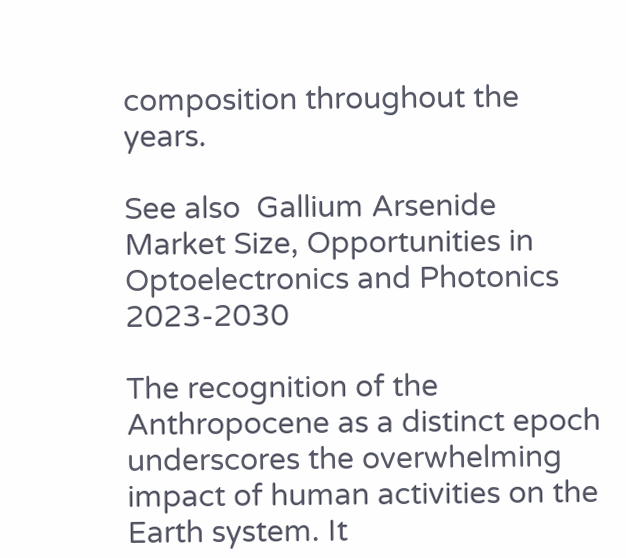composition throughout the years.

See also  Gallium Arsenide Market Size, Opportunities in Optoelectronics and Photonics 2023-2030

The recognition of the Anthropocene as a distinct epoch underscores the overwhelming impact of human activities on the Earth system. It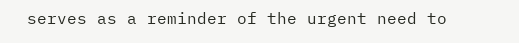serves as a reminder of the urgent need to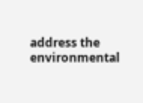address the environmental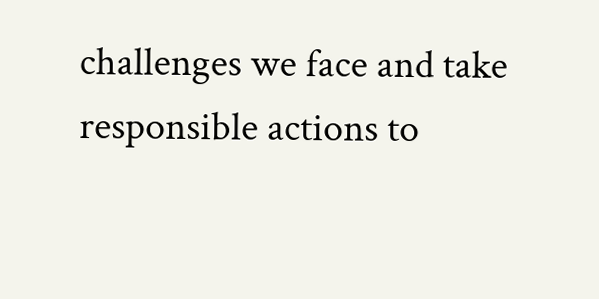challenges we face and take responsible actions to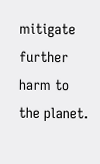mitigate further harm to the planet.